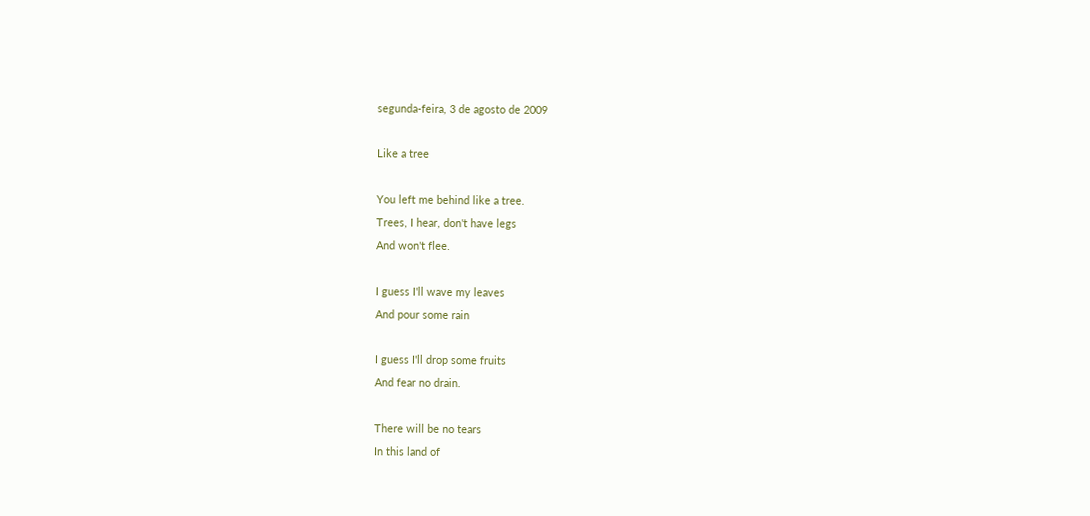segunda-feira, 3 de agosto de 2009

Like a tree

You left me behind like a tree.
Trees, I hear, don't have legs
And won't flee.

I guess I'll wave my leaves
And pour some rain

I guess I'll drop some fruits
And fear no drain.

There will be no tears
In this land of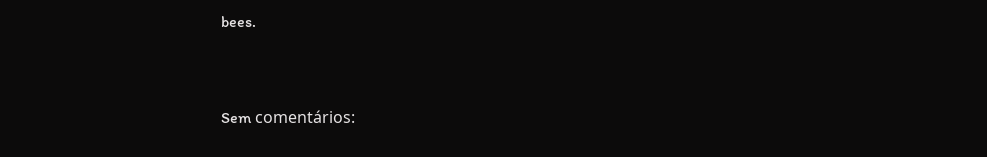bees.


Sem comentários: